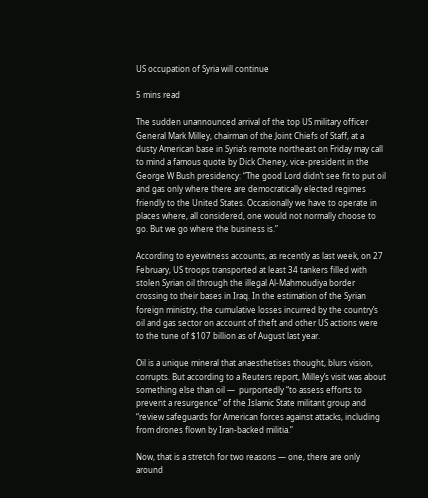US occupation of Syria will continue

5 mins read

The sudden unannounced arrival of the top US military officer General Mark Milley, chairman of the Joint Chiefs of Staff, at a dusty American base in Syria’s remote northeast on Friday may call to mind a famous quote by Dick Cheney, vice-president in the George W Bush presidency: “The good Lord didn’t see fit to put oil and gas only where there are democratically elected regimes friendly to the United States. Occasionally we have to operate in places where, all considered, one would not normally choose to go. But we go where the business is.”

According to eyewitness accounts, as recently as last week, on 27 February, US troops transported at least 34 tankers filled with stolen Syrian oil through the illegal Al-Mahmoudiya border crossing to their bases in Iraq. In the estimation of the Syrian foreign ministry, the cumulative losses incurred by the country’s oil and gas sector on account of theft and other US actions were to the tune of $107 billion as of August last year.

Oil is a unique mineral that anaesthetises thought, blurs vision, corrupts. But according to a Reuters report, Milley’s visit was about something else than oil —  purportedly “to assess efforts to prevent a resurgence” of the Islamic State militant group and “review safeguards for American forces against attacks, including from drones flown by Iran-backed militia.”

Now, that is a stretch for two reasons — one, there are only around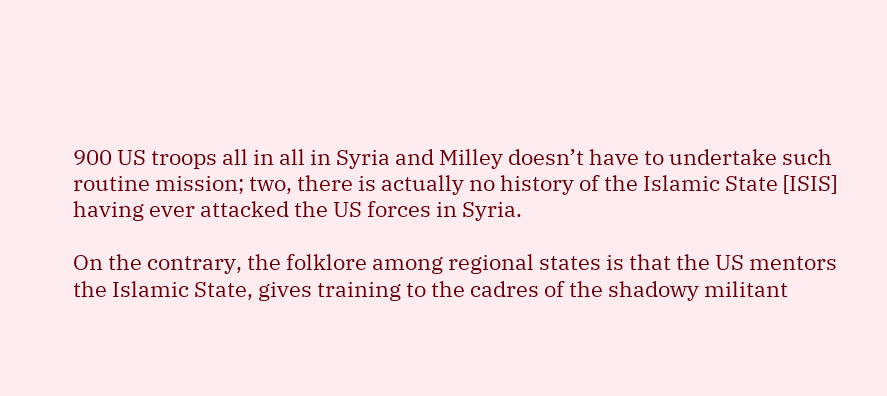900 US troops all in all in Syria and Milley doesn’t have to undertake such routine mission; two, there is actually no history of the Islamic State [ISIS] having ever attacked the US forces in Syria.

On the contrary, the folklore among regional states is that the US mentors the Islamic State, gives training to the cadres of the shadowy militant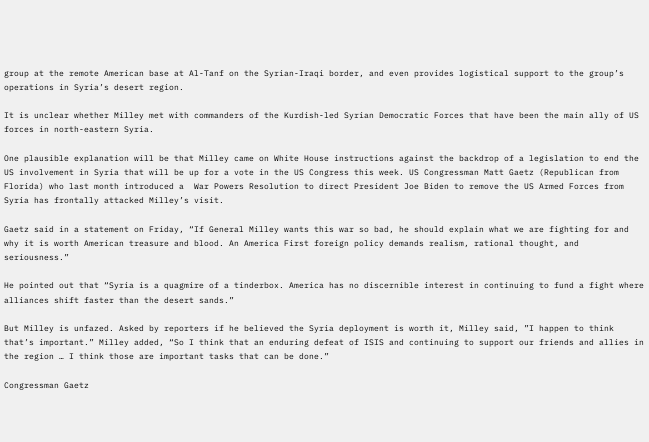group at the remote American base at Al-Tanf on the Syrian-Iraqi border, and even provides logistical support to the group’s operations in Syria’s desert region.

It is unclear whether Milley met with commanders of the Kurdish-led Syrian Democratic Forces that have been the main ally of US forces in north-eastern Syria.

One plausible explanation will be that Milley came on White House instructions against the backdrop of a legislation to end the US involvement in Syria that will be up for a vote in the US Congress this week. US Congressman Matt Gaetz (Republican from Florida) who last month introduced a  War Powers Resolution to direct President Joe Biden to remove the US Armed Forces from Syria has frontally attacked Milley’s visit.

Gaetz said in a statement on Friday, “If General Milley wants this war so bad, he should explain what we are fighting for and why it is worth American treasure and blood. An America First foreign policy demands realism, rational thought, and seriousness.”

He pointed out that “Syria is a quagmire of a tinderbox. America has no discernible interest in continuing to fund a fight where alliances shift faster than the desert sands.”

But Milley is unfazed. Asked by reporters if he believed the Syria deployment is worth it, Milley said, ”I happen to think that’s important.” Milley added, “So I think that an enduring defeat of ISIS and continuing to support our friends and allies in the region … I think those are important tasks that can be done.”

Congressman Gaetz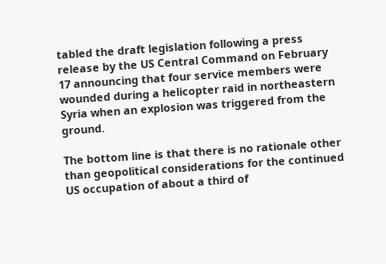tabled the draft legislation following a press release by the US Central Command on February 17 announcing that four service members were wounded during a helicopter raid in northeastern Syria when an explosion was triggered from the ground.

The bottom line is that there is no rationale other than geopolitical considerations for the continued US occupation of about a third of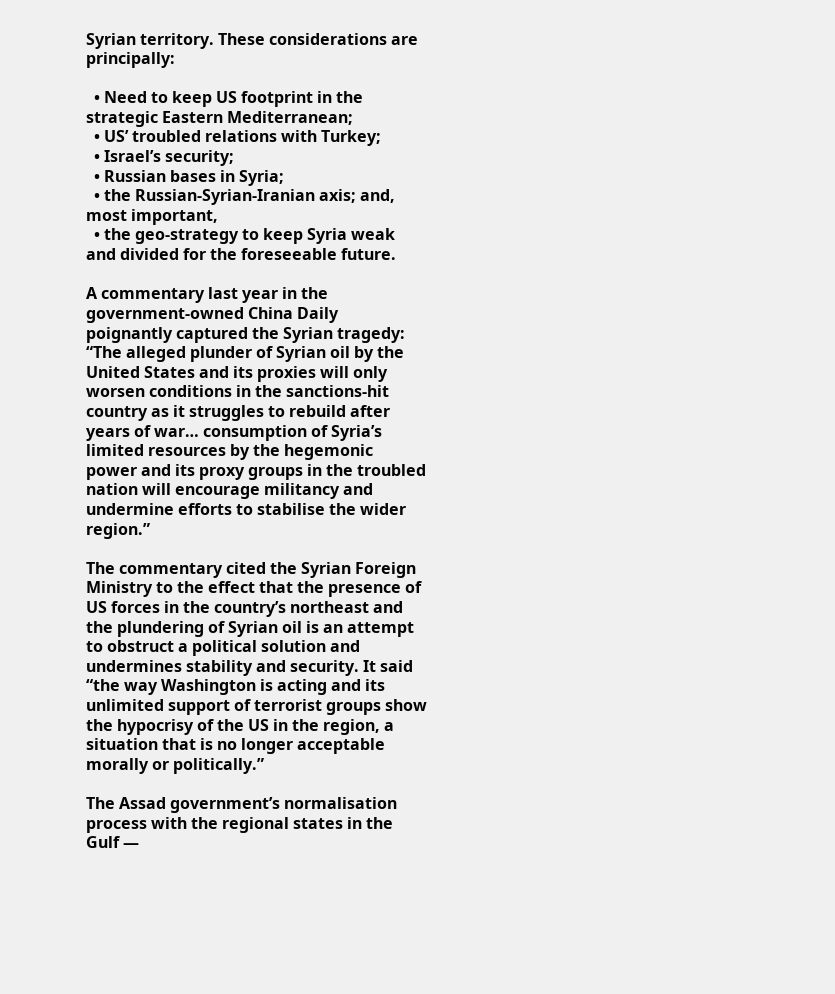Syrian territory. These considerations are principally:

  • Need to keep US footprint in the strategic Eastern Mediterranean;
  • US’ troubled relations with Turkey;
  • Israel’s security;
  • Russian bases in Syria;
  • the Russian-Syrian-Iranian axis; and, most important,
  • the geo-strategy to keep Syria weak and divided for the foreseeable future.

A commentary last year in the government-owned China Daily poignantly captured the Syrian tragedy: “The alleged plunder of Syrian oil by the United States and its proxies will only worsen conditions in the sanctions-hit country as it struggles to rebuild after years of war… consumption of Syria’s limited resources by the hegemonic power and its proxy groups in the troubled nation will encourage militancy and undermine efforts to stabilise the wider region.”

The commentary cited the Syrian Foreign Ministry to the effect that the presence of US forces in the country’s northeast and the plundering of Syrian oil is an attempt to obstruct a political solution and undermines stability and security. It said “the way Washington is acting and its unlimited support of terrorist groups show the hypocrisy of the US in the region, a situation that is no longer acceptable morally or politically.”

The Assad government’s normalisation process with the regional states in the Gulf —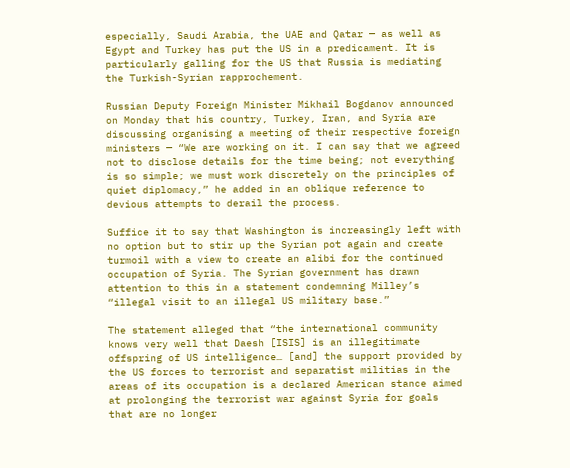especially, Saudi Arabia, the UAE and Qatar — as well as Egypt and Turkey has put the US in a predicament. It is particularly galling for the US that Russia is mediating the Turkish-Syrian rapprochement.

Russian Deputy Foreign Minister Mikhail Bogdanov announced on Monday that his country, Turkey, Iran, and Syria are discussing organising a meeting of their respective foreign ministers — “We are working on it. I can say that we agreed not to disclose details for the time being; not everything is so simple; we must work discretely on the principles of quiet diplomacy,” he added in an oblique reference to devious attempts to derail the process.

Suffice it to say that Washington is increasingly left with no option but to stir up the Syrian pot again and create turmoil with a view to create an alibi for the continued occupation of Syria. The Syrian government has drawn attention to this in a statement condemning Milley’s “illegal visit to an illegal US military base.”

The statement alleged that “the international community knows very well that Daesh [ISIS] is an illegitimate offspring of US intelligence… [and] the support provided by the US forces to terrorist and separatist militias in the areas of its occupation is a declared American stance aimed at prolonging the terrorist war against Syria for goals that are no longer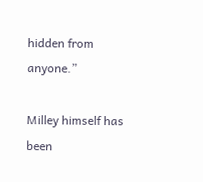hidden from anyone.”

Milley himself has been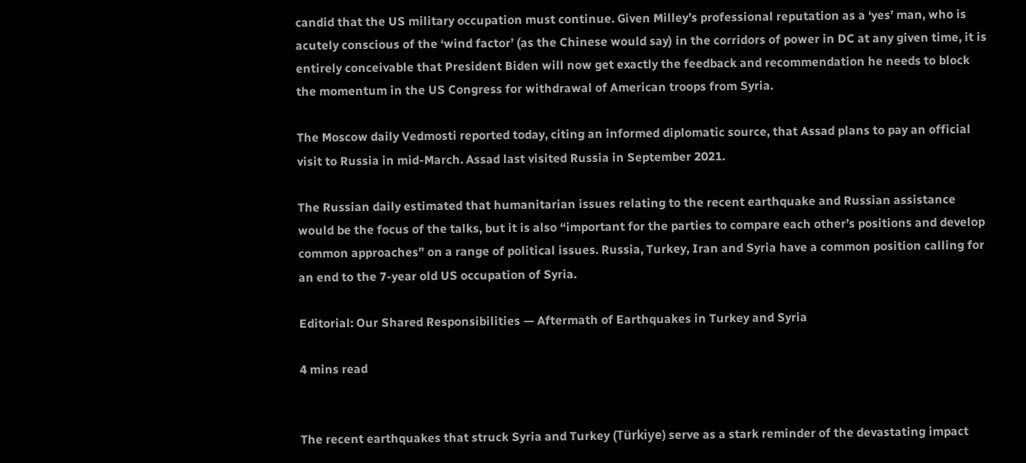candid that the US military occupation must continue. Given Milley’s professional reputation as a ‘yes’ man, who is acutely conscious of the ‘wind factor’ (as the Chinese would say) in the corridors of power in DC at any given time, it is entirely conceivable that President Biden will now get exactly the feedback and recommendation he needs to block the momentum in the US Congress for withdrawal of American troops from Syria.

The Moscow daily Vedmosti reported today, citing an informed diplomatic source, that Assad plans to pay an official visit to Russia in mid-March. Assad last visited Russia in September 2021.

The Russian daily estimated that humanitarian issues relating to the recent earthquake and Russian assistance would be the focus of the talks, but it is also “important for the parties to compare each other’s positions and develop common approaches” on a range of political issues. Russia, Turkey, Iran and Syria have a common position calling for an end to the 7-year old US occupation of Syria.

Editorial: Our Shared Responsibilities — Aftermath of Earthquakes in Turkey and Syria

4 mins read


The recent earthquakes that struck Syria and Turkey (Türkiye) serve as a stark reminder of the devastating impact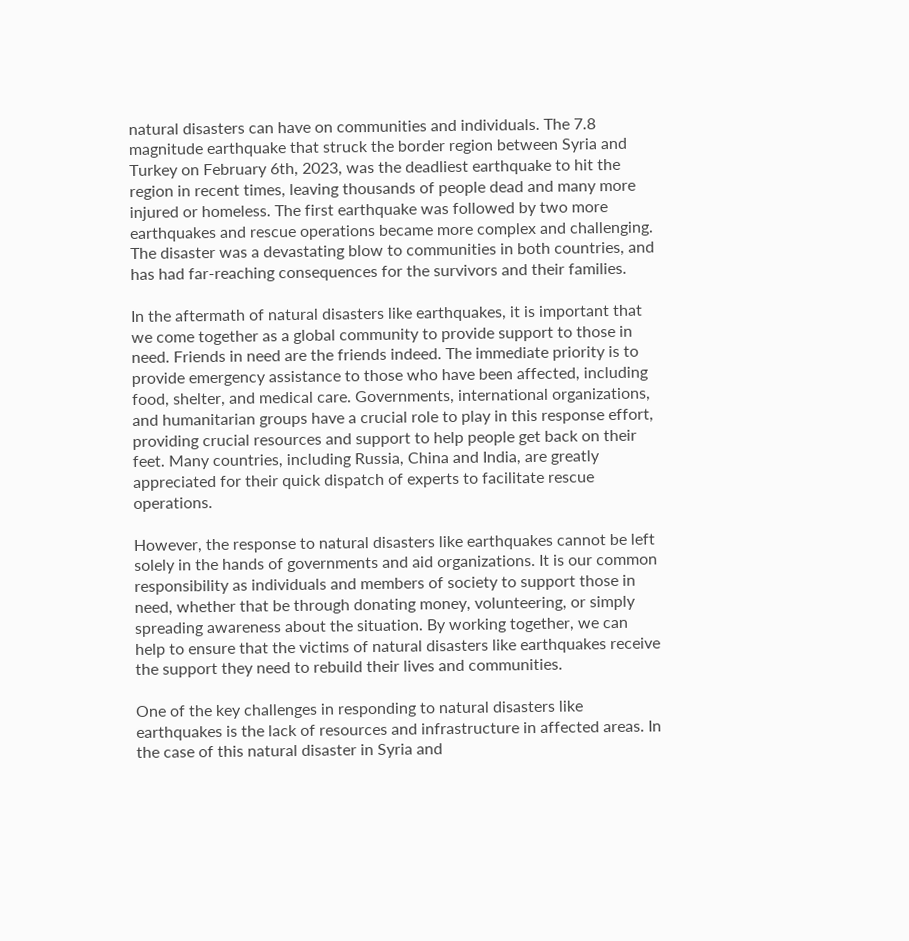natural disasters can have on communities and individuals. The 7.8 magnitude earthquake that struck the border region between Syria and Turkey on February 6th, 2023, was the deadliest earthquake to hit the region in recent times, leaving thousands of people dead and many more injured or homeless. The first earthquake was followed by two more earthquakes and rescue operations became more complex and challenging. The disaster was a devastating blow to communities in both countries, and has had far-reaching consequences for the survivors and their families.

In the aftermath of natural disasters like earthquakes, it is important that we come together as a global community to provide support to those in need. Friends in need are the friends indeed. The immediate priority is to provide emergency assistance to those who have been affected, including food, shelter, and medical care. Governments, international organizations, and humanitarian groups have a crucial role to play in this response effort, providing crucial resources and support to help people get back on their feet. Many countries, including Russia, China and India, are greatly appreciated for their quick dispatch of experts to facilitate rescue operations.

However, the response to natural disasters like earthquakes cannot be left solely in the hands of governments and aid organizations. It is our common responsibility as individuals and members of society to support those in need, whether that be through donating money, volunteering, or simply spreading awareness about the situation. By working together, we can help to ensure that the victims of natural disasters like earthquakes receive the support they need to rebuild their lives and communities.

One of the key challenges in responding to natural disasters like earthquakes is the lack of resources and infrastructure in affected areas. In the case of this natural disaster in Syria and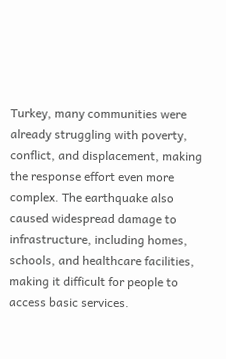Turkey, many communities were already struggling with poverty, conflict, and displacement, making the response effort even more complex. The earthquake also caused widespread damage to infrastructure, including homes, schools, and healthcare facilities, making it difficult for people to access basic services.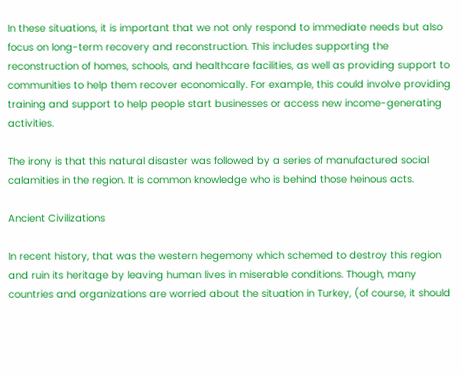In these situations, it is important that we not only respond to immediate needs but also focus on long-term recovery and reconstruction. This includes supporting the reconstruction of homes, schools, and healthcare facilities, as well as providing support to communities to help them recover economically. For example, this could involve providing training and support to help people start businesses or access new income-generating activities.

The irony is that this natural disaster was followed by a series of manufactured social calamities in the region. It is common knowledge who is behind those heinous acts.

Ancient Civilizations

In recent history, that was the western hegemony which schemed to destroy this region and ruin its heritage by leaving human lives in miserable conditions. Though, many countries and organizations are worried about the situation in Turkey, (of course, it should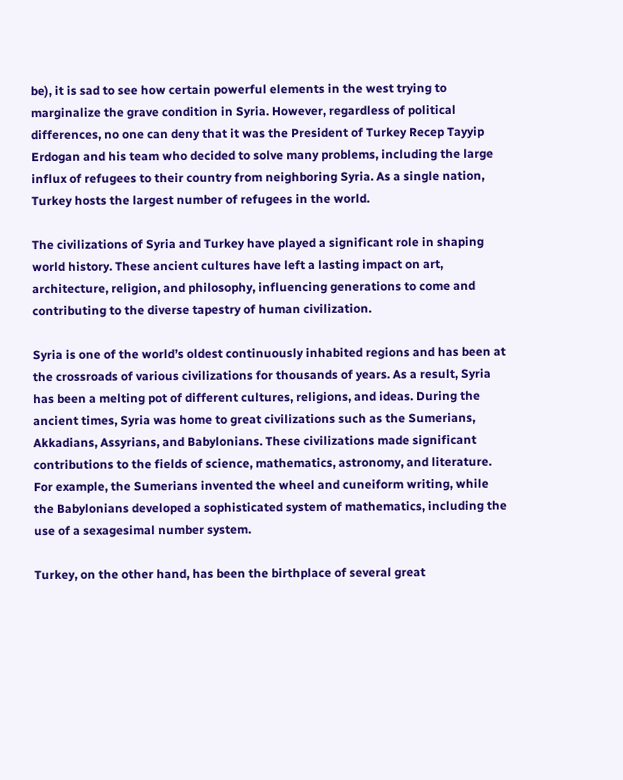be), it is sad to see how certain powerful elements in the west trying to marginalize the grave condition in Syria. However, regardless of political differences, no one can deny that it was the President of Turkey Recep Tayyip Erdogan and his team who decided to solve many problems, including the large influx of refugees to their country from neighboring Syria. As a single nation, Turkey hosts the largest number of refugees in the world.

The civilizations of Syria and Turkey have played a significant role in shaping world history. These ancient cultures have left a lasting impact on art, architecture, religion, and philosophy, influencing generations to come and contributing to the diverse tapestry of human civilization.

Syria is one of the world’s oldest continuously inhabited regions and has been at the crossroads of various civilizations for thousands of years. As a result, Syria has been a melting pot of different cultures, religions, and ideas. During the ancient times, Syria was home to great civilizations such as the Sumerians, Akkadians, Assyrians, and Babylonians. These civilizations made significant contributions to the fields of science, mathematics, astronomy, and literature. For example, the Sumerians invented the wheel and cuneiform writing, while the Babylonians developed a sophisticated system of mathematics, including the use of a sexagesimal number system.

Turkey, on the other hand, has been the birthplace of several great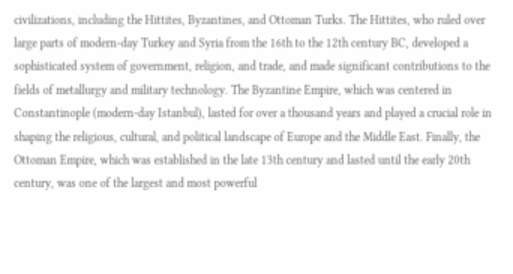civilizations, including the Hittites, Byzantines, and Ottoman Turks. The Hittites, who ruled over large parts of modern-day Turkey and Syria from the 16th to the 12th century BC, developed a sophisticated system of government, religion, and trade, and made significant contributions to the fields of metallurgy and military technology. The Byzantine Empire, which was centered in Constantinople (modern-day Istanbul), lasted for over a thousand years and played a crucial role in shaping the religious, cultural, and political landscape of Europe and the Middle East. Finally, the Ottoman Empire, which was established in the late 13th century and lasted until the early 20th century, was one of the largest and most powerful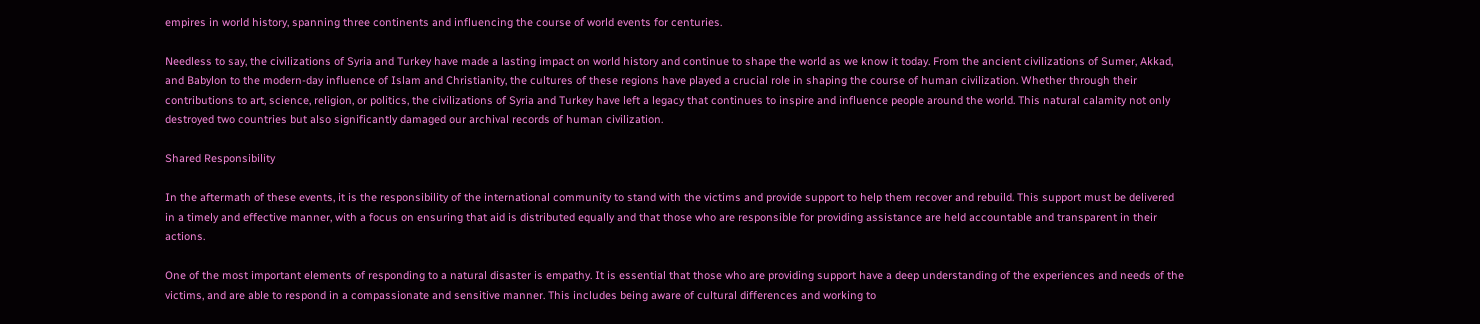empires in world history, spanning three continents and influencing the course of world events for centuries.

Needless to say, the civilizations of Syria and Turkey have made a lasting impact on world history and continue to shape the world as we know it today. From the ancient civilizations of Sumer, Akkad, and Babylon to the modern-day influence of Islam and Christianity, the cultures of these regions have played a crucial role in shaping the course of human civilization. Whether through their contributions to art, science, religion, or politics, the civilizations of Syria and Turkey have left a legacy that continues to inspire and influence people around the world. This natural calamity not only destroyed two countries but also significantly damaged our archival records of human civilization.

Shared Responsibility

In the aftermath of these events, it is the responsibility of the international community to stand with the victims and provide support to help them recover and rebuild. This support must be delivered in a timely and effective manner, with a focus on ensuring that aid is distributed equally and that those who are responsible for providing assistance are held accountable and transparent in their actions.

One of the most important elements of responding to a natural disaster is empathy. It is essential that those who are providing support have a deep understanding of the experiences and needs of the victims, and are able to respond in a compassionate and sensitive manner. This includes being aware of cultural differences and working to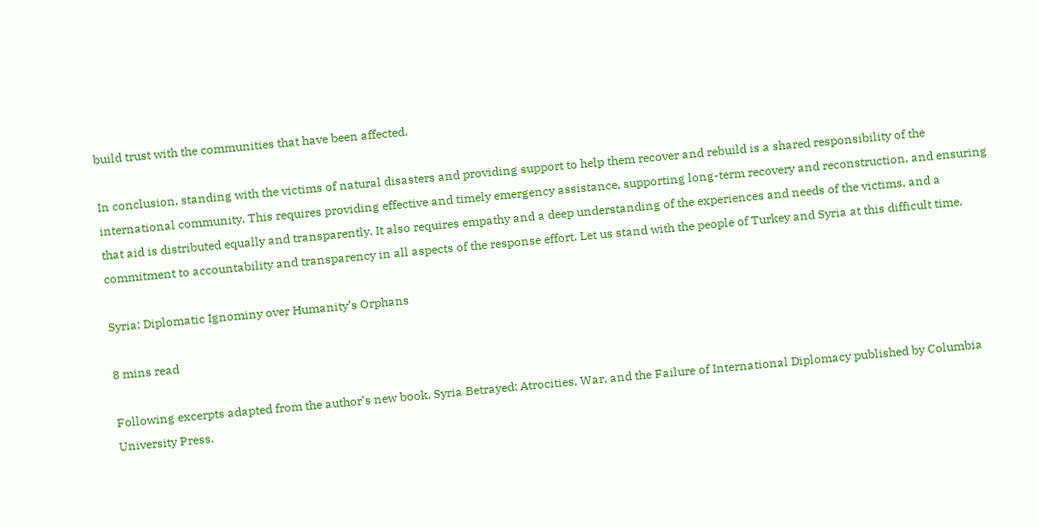build trust with the communities that have been affected.

In conclusion, standing with the victims of natural disasters and providing support to help them recover and rebuild is a shared responsibility of the international community. This requires providing effective and timely emergency assistance, supporting long-term recovery and reconstruction, and ensuring that aid is distributed equally and transparently. It also requires empathy and a deep understanding of the experiences and needs of the victims, and a commitment to accountability and transparency in all aspects of the response effort. Let us stand with the people of Turkey and Syria at this difficult time.

Syria: Diplomatic Ignominy over Humanity’s Orphans

8 mins read

Following excerpts adapted from the author’s new book, Syria Betrayed: Atrocities, War, and the Failure of International Diplomacy published by Columbia University Press.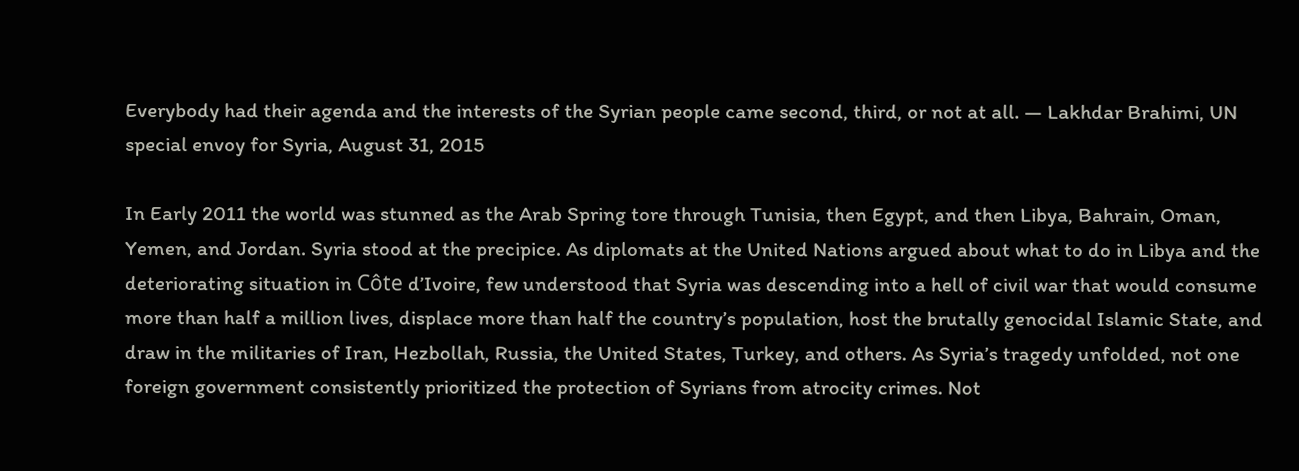Everybody had their agenda and the interests of the Syrian people came second, third, or not at all. — Lakhdar Brahimi, UN special envoy for Syria, August 31, 2015

In Early 2011 the world was stunned as the Arab Spring tore through Tunisia, then Egypt, and then Libya, Bahrain, Oman, Yemen, and Jordan. Syria stood at the precipice. As diplomats at the United Nations argued about what to do in Libya and the deteriorating situation in Côte d’Ivoire, few understood that Syria was descending into a hell of civil war that would consume more than half a million lives, displace more than half the country’s population, host the brutally genocidal Islamic State, and draw in the militaries of Iran, Hezbollah, Russia, the United States, Turkey, and others. As Syria’s tragedy unfolded, not one foreign government consistently prioritized the protection of Syrians from atrocity crimes. Not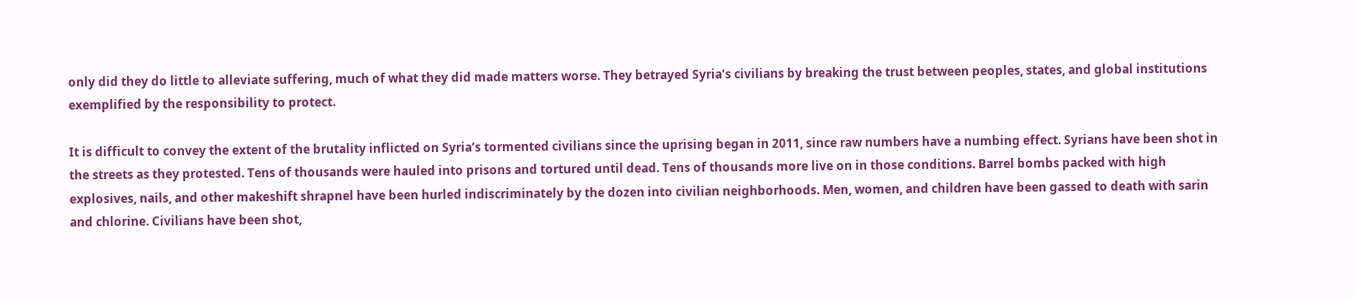only did they do little to alleviate suffering, much of what they did made matters worse. They betrayed Syria’s civilians by breaking the trust between peoples, states, and global institutions exemplified by the responsibility to protect.

It is difficult to convey the extent of the brutality inflicted on Syria’s tormented civilians since the uprising began in 2011, since raw numbers have a numbing effect. Syrians have been shot in the streets as they protested. Tens of thousands were hauled into prisons and tortured until dead. Tens of thousands more live on in those conditions. Barrel bombs packed with high explosives, nails, and other makeshift shrapnel have been hurled indiscriminately by the dozen into civilian neighborhoods. Men, women, and children have been gassed to death with sarin and chlorine. Civilians have been shot,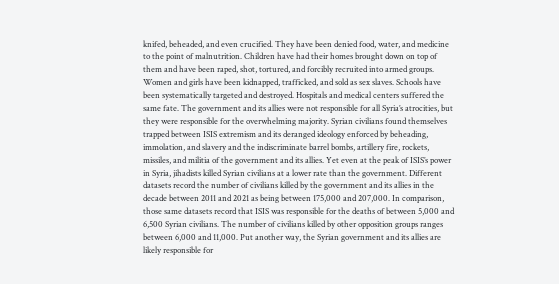knifed, beheaded, and even crucified. They have been denied food, water, and medicine to the point of malnutrition. Children have had their homes brought down on top of them and have been raped, shot, tortured, and forcibly recruited into armed groups. Women and girls have been kidnapped, trafficked, and sold as sex slaves. Schools have been systematically targeted and destroyed. Hospitals and medical centers suffered the same fate. The government and its allies were not responsible for all Syria’s atrocities, but they were responsible for the overwhelming majority. Syrian civilians found themselves trapped between ISIS extremism and its deranged ideology enforced by beheading, immolation, and slavery and the indiscriminate barrel bombs, artillery fire, rockets, missiles, and militia of the government and its allies. Yet even at the peak of ISIS’s power in Syria, jihadists killed Syrian civilians at a lower rate than the government. Different datasets record the number of civilians killed by the government and its allies in the decade between 2011 and 2021 as being between 175,000 and 207,000. In comparison, those same datasets record that ISIS was responsible for the deaths of between 5,000 and 6,500 Syrian civilians. The number of civilians killed by other opposition groups ranges between 6,000 and 11,000. Put another way, the Syrian government and its allies are likely responsible for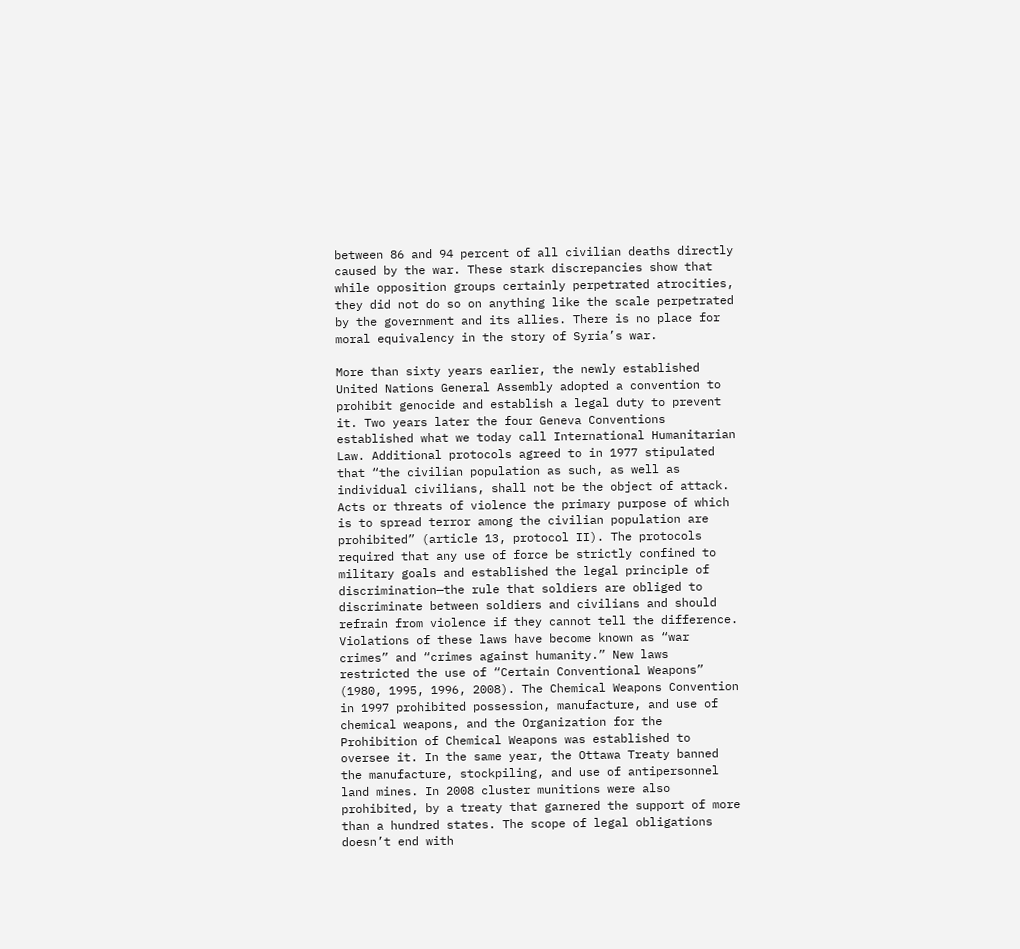between 86 and 94 percent of all civilian deaths directly caused by the war. These stark discrepancies show that while opposition groups certainly perpetrated atrocities, they did not do so on anything like the scale perpetrated by the government and its allies. There is no place for moral equivalency in the story of Syria’s war.

More than sixty years earlier, the newly established United Nations General Assembly adopted a convention to prohibit genocide and establish a legal duty to prevent it. Two years later the four Geneva Conventions established what we today call International Humanitarian Law. Additional protocols agreed to in 1977 stipulated that “the civilian population as such, as well as individual civilians, shall not be the object of attack. Acts or threats of violence the primary purpose of which is to spread terror among the civilian population are prohibited” (article 13, protocol II). The protocols required that any use of force be strictly confined to military goals and established the legal principle of discrimination—the rule that soldiers are obliged to discriminate between soldiers and civilians and should refrain from violence if they cannot tell the difference. Violations of these laws have become known as “war crimes” and “crimes against humanity.” New laws restricted the use of “Certain Conventional Weapons” (1980, 1995, 1996, 2008). The Chemical Weapons Convention in 1997 prohibited possession, manufacture, and use of chemical weapons, and the Organization for the Prohibition of Chemical Weapons was established to oversee it. In the same year, the Ottawa Treaty banned the manufacture, stockpiling, and use of antipersonnel land mines. In 2008 cluster munitions were also prohibited, by a treaty that garnered the support of more than a hundred states. The scope of legal obligations doesn’t end with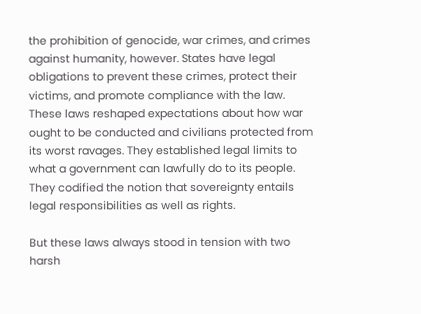the prohibition of genocide, war crimes, and crimes against humanity, however. States have legal obligations to prevent these crimes, protect their victims, and promote compliance with the law. These laws reshaped expectations about how war ought to be conducted and civilians protected from its worst ravages. They established legal limits to what a government can lawfully do to its people. They codified the notion that sovereignty entails legal responsibilities as well as rights.

But these laws always stood in tension with two harsh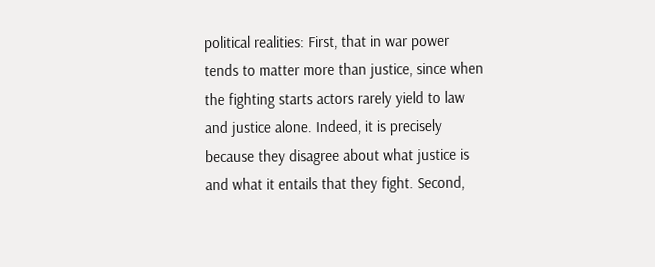political realities: First, that in war power tends to matter more than justice, since when the fighting starts actors rarely yield to law and justice alone. Indeed, it is precisely because they disagree about what justice is and what it entails that they fight. Second,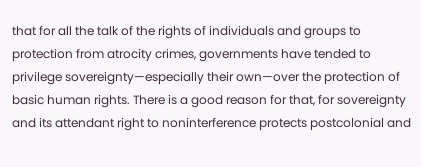that for all the talk of the rights of individuals and groups to protection from atrocity crimes, governments have tended to privilege sovereignty—especially their own—over the protection of basic human rights. There is a good reason for that, for sovereignty and its attendant right to noninterference protects postcolonial and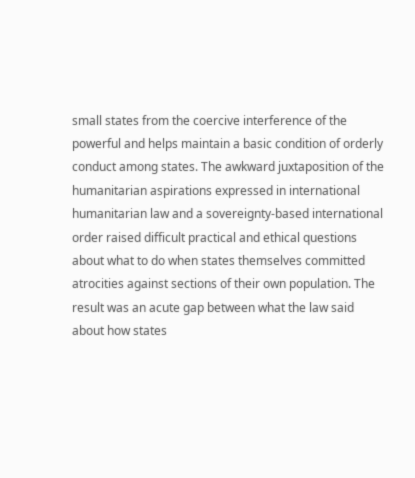small states from the coercive interference of the powerful and helps maintain a basic condition of orderly conduct among states. The awkward juxtaposition of the humanitarian aspirations expressed in international humanitarian law and a sovereignty-based international order raised difficult practical and ethical questions about what to do when states themselves committed atrocities against sections of their own population. The result was an acute gap between what the law said about how states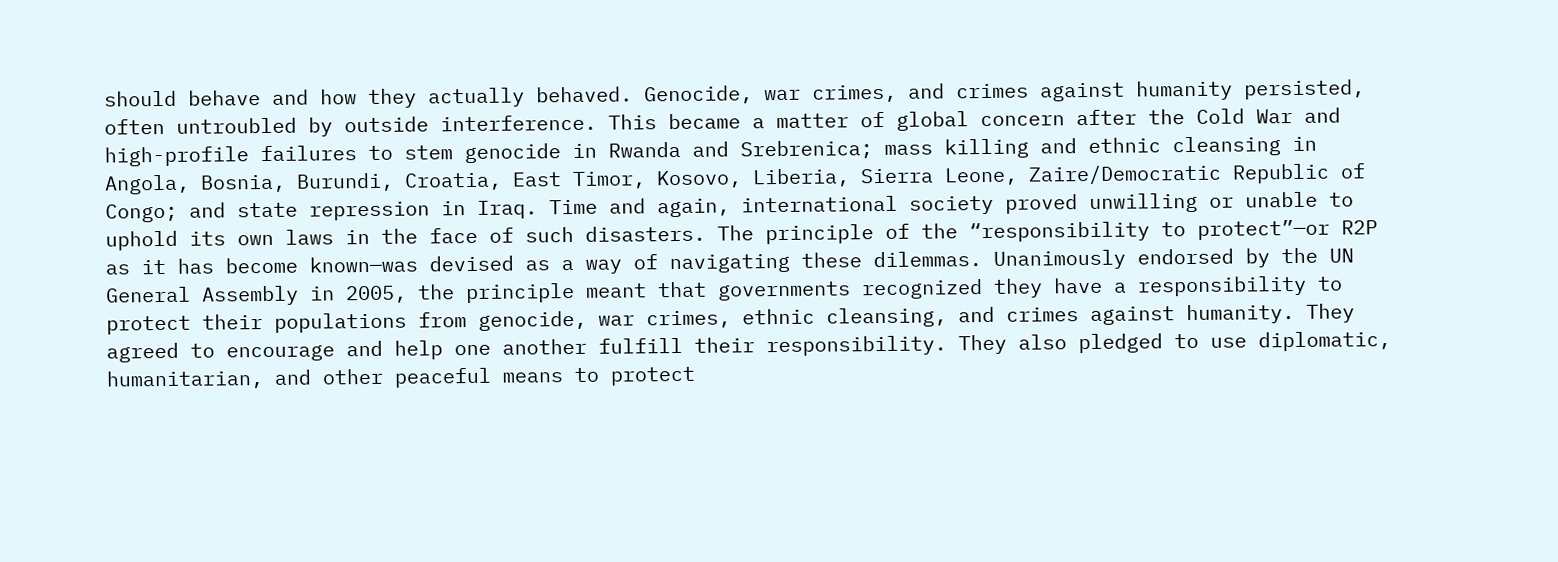should behave and how they actually behaved. Genocide, war crimes, and crimes against humanity persisted, often untroubled by outside interference. This became a matter of global concern after the Cold War and high-profile failures to stem genocide in Rwanda and Srebrenica; mass killing and ethnic cleansing in Angola, Bosnia, Burundi, Croatia, East Timor, Kosovo, Liberia, Sierra Leone, Zaire/Democratic Republic of Congo; and state repression in Iraq. Time and again, international society proved unwilling or unable to uphold its own laws in the face of such disasters. The principle of the “responsibility to protect”—or R2P as it has become known—was devised as a way of navigating these dilemmas. Unanimously endorsed by the UN General Assembly in 2005, the principle meant that governments recognized they have a responsibility to protect their populations from genocide, war crimes, ethnic cleansing, and crimes against humanity. They agreed to encourage and help one another fulfill their responsibility. They also pledged to use diplomatic, humanitarian, and other peaceful means to protect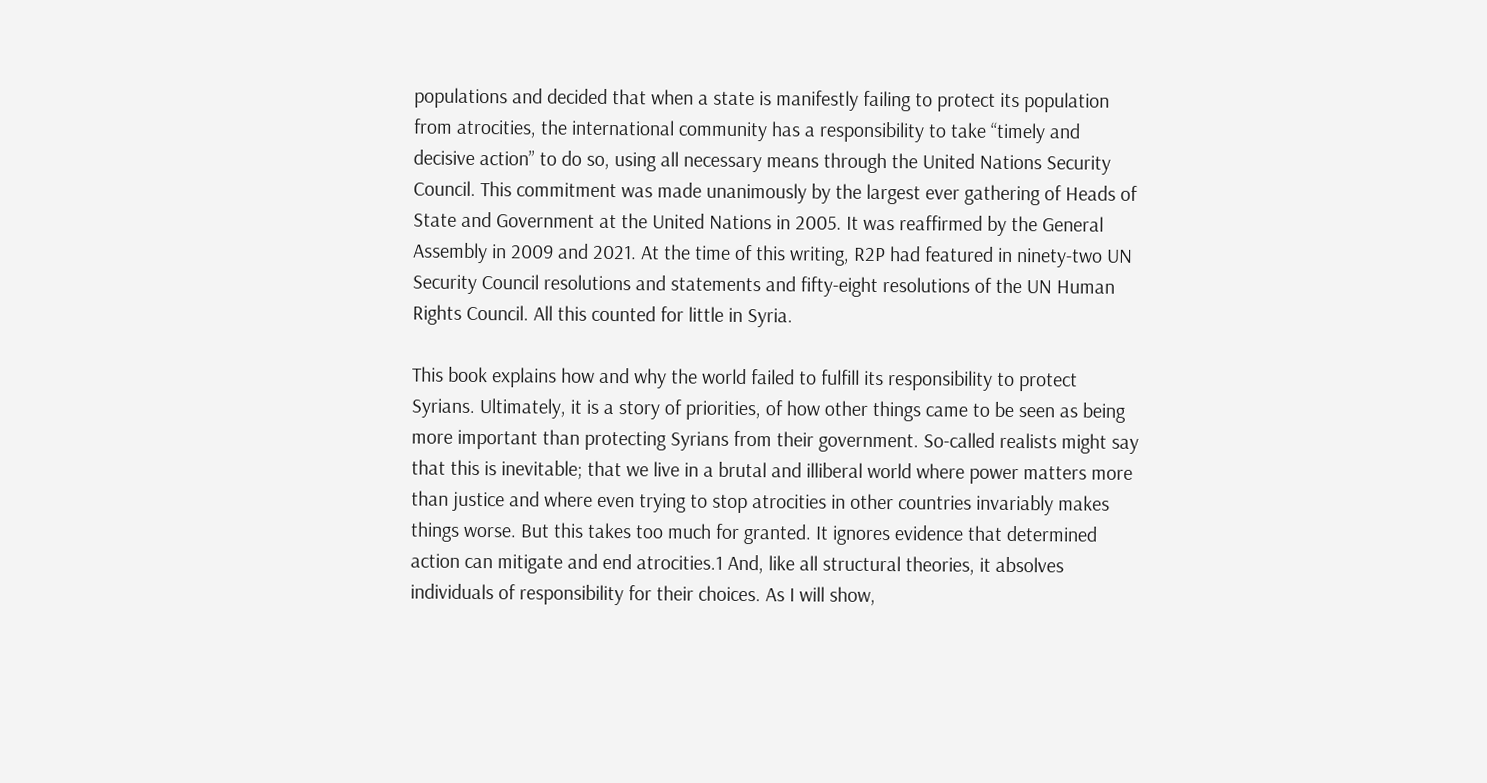populations and decided that when a state is manifestly failing to protect its population from atrocities, the international community has a responsibility to take “timely and decisive action” to do so, using all necessary means through the United Nations Security Council. This commitment was made unanimously by the largest ever gathering of Heads of State and Government at the United Nations in 2005. It was reaffirmed by the General Assembly in 2009 and 2021. At the time of this writing, R2P had featured in ninety-two UN Security Council resolutions and statements and fifty-eight resolutions of the UN Human Rights Council. All this counted for little in Syria.

This book explains how and why the world failed to fulfill its responsibility to protect Syrians. Ultimately, it is a story of priorities, of how other things came to be seen as being more important than protecting Syrians from their government. So-called realists might say that this is inevitable; that we live in a brutal and illiberal world where power matters more than justice and where even trying to stop atrocities in other countries invariably makes things worse. But this takes too much for granted. It ignores evidence that determined action can mitigate and end atrocities.1 And, like all structural theories, it absolves individuals of responsibility for their choices. As I will show,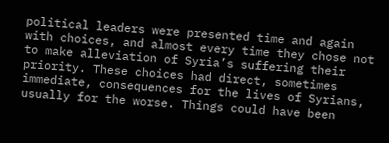political leaders were presented time and again with choices, and almost every time they chose not to make alleviation of Syria’s suffering their priority. These choices had direct, sometimes immediate, consequences for the lives of Syrians, usually for the worse. Things could have been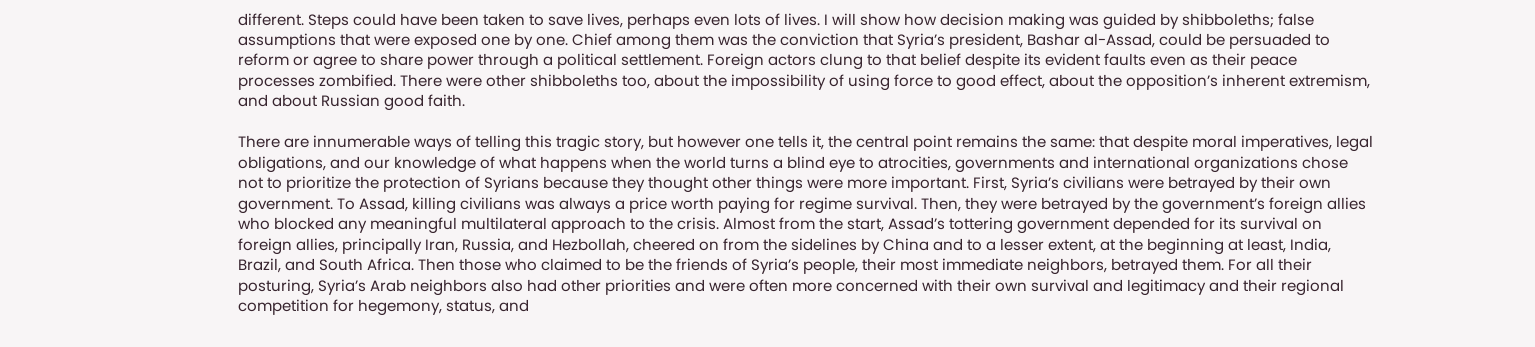different. Steps could have been taken to save lives, perhaps even lots of lives. I will show how decision making was guided by shibboleths; false assumptions that were exposed one by one. Chief among them was the conviction that Syria’s president, Bashar al-Assad, could be persuaded to reform or agree to share power through a political settlement. Foreign actors clung to that belief despite its evident faults even as their peace processes zombified. There were other shibboleths too, about the impossibility of using force to good effect, about the opposition’s inherent extremism, and about Russian good faith.

There are innumerable ways of telling this tragic story, but however one tells it, the central point remains the same: that despite moral imperatives, legal obligations, and our knowledge of what happens when the world turns a blind eye to atrocities, governments and international organizations chose not to prioritize the protection of Syrians because they thought other things were more important. First, Syria’s civilians were betrayed by their own government. To Assad, killing civilians was always a price worth paying for regime survival. Then, they were betrayed by the government’s foreign allies who blocked any meaningful multilateral approach to the crisis. Almost from the start, Assad’s tottering government depended for its survival on foreign allies, principally Iran, Russia, and Hezbollah, cheered on from the sidelines by China and to a lesser extent, at the beginning at least, India, Brazil, and South Africa. Then those who claimed to be the friends of Syria’s people, their most immediate neighbors, betrayed them. For all their posturing, Syria’s Arab neighbors also had other priorities and were often more concerned with their own survival and legitimacy and their regional competition for hegemony, status, and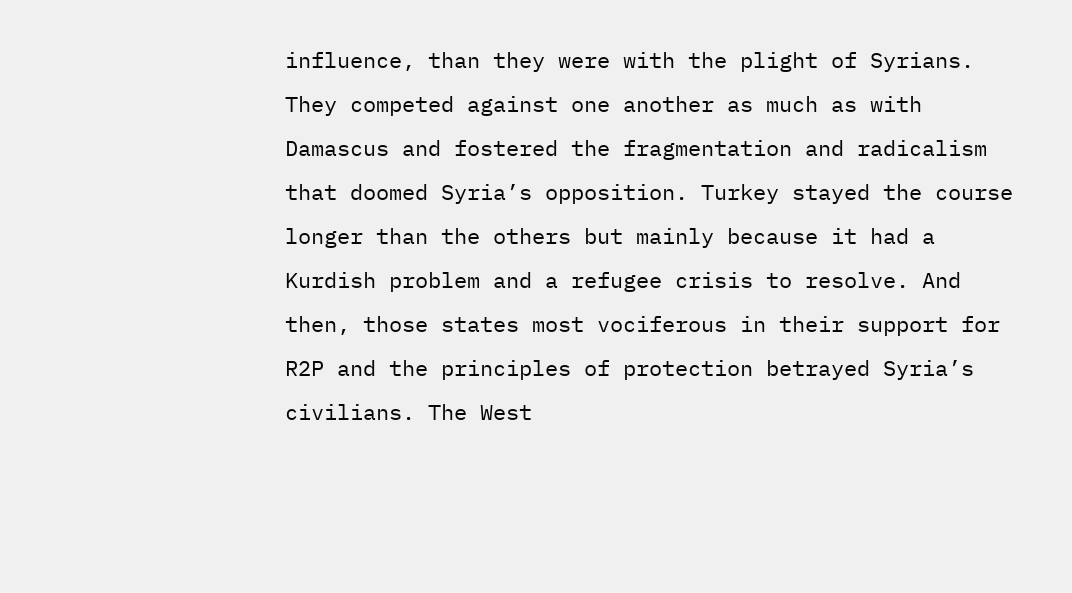influence, than they were with the plight of Syrians. They competed against one another as much as with Damascus and fostered the fragmentation and radicalism that doomed Syria’s opposition. Turkey stayed the course longer than the others but mainly because it had a Kurdish problem and a refugee crisis to resolve. And then, those states most vociferous in their support for R2P and the principles of protection betrayed Syria’s civilians. The West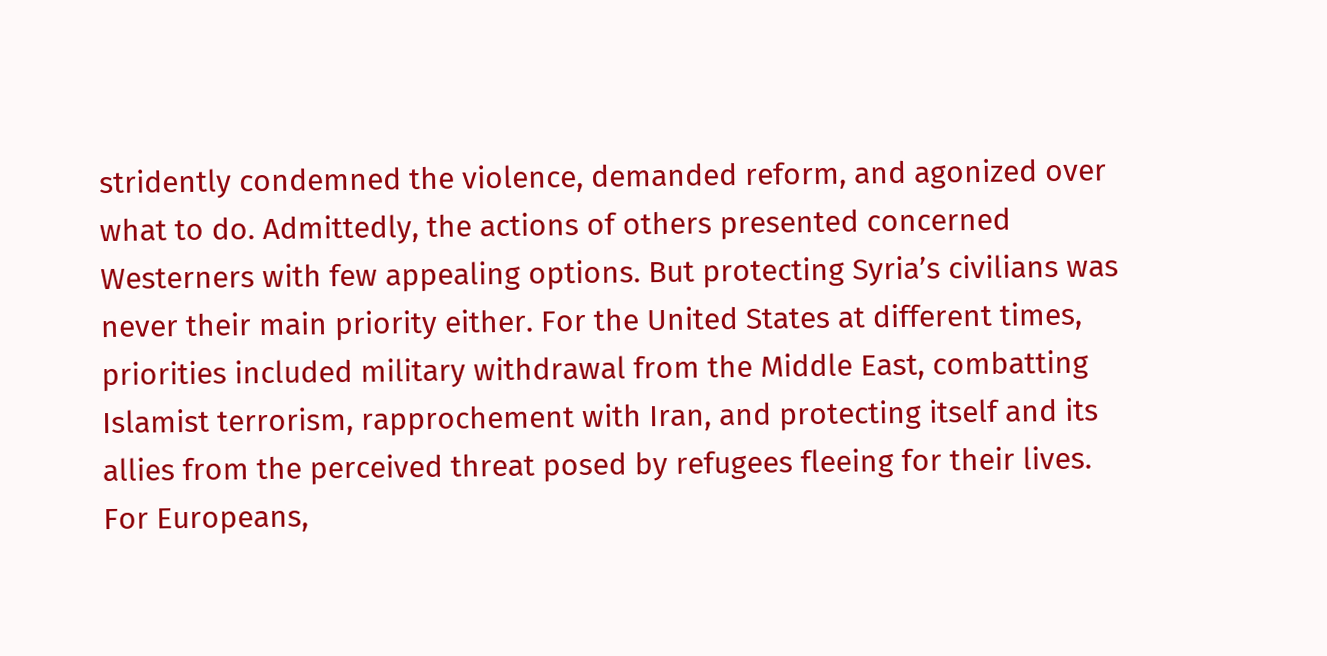stridently condemned the violence, demanded reform, and agonized over what to do. Admittedly, the actions of others presented concerned Westerners with few appealing options. But protecting Syria’s civilians was never their main priority either. For the United States at different times, priorities included military withdrawal from the Middle East, combatting Islamist terrorism, rapprochement with Iran, and protecting itself and its allies from the perceived threat posed by refugees fleeing for their lives. For Europeans,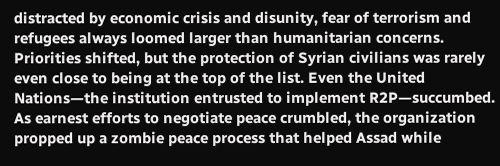distracted by economic crisis and disunity, fear of terrorism and refugees always loomed larger than humanitarian concerns. Priorities shifted, but the protection of Syrian civilians was rarely even close to being at the top of the list. Even the United Nations—the institution entrusted to implement R2P—succumbed. As earnest efforts to negotiate peace crumbled, the organization propped up a zombie peace process that helped Assad while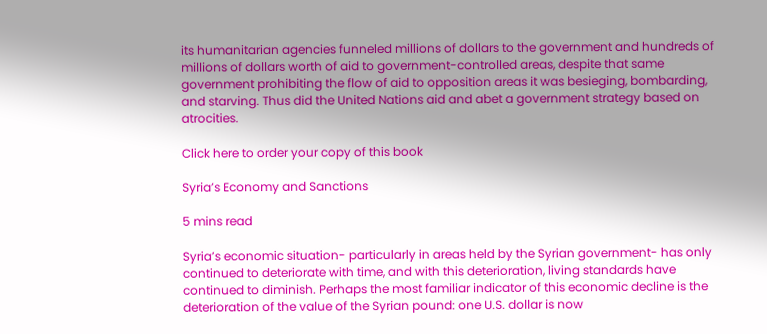its humanitarian agencies funneled millions of dollars to the government and hundreds of millions of dollars worth of aid to government-controlled areas, despite that same government prohibiting the flow of aid to opposition areas it was besieging, bombarding, and starving. Thus did the United Nations aid and abet a government strategy based on atrocities.

Click here to order your copy of this book

Syria’s Economy and Sanctions

5 mins read

Syria’s economic situation- particularly in areas held by the Syrian government- has only continued to deteriorate with time, and with this deterioration, living standards have continued to diminish. Perhaps the most familiar indicator of this economic decline is the deterioration of the value of the Syrian pound: one U.S. dollar is now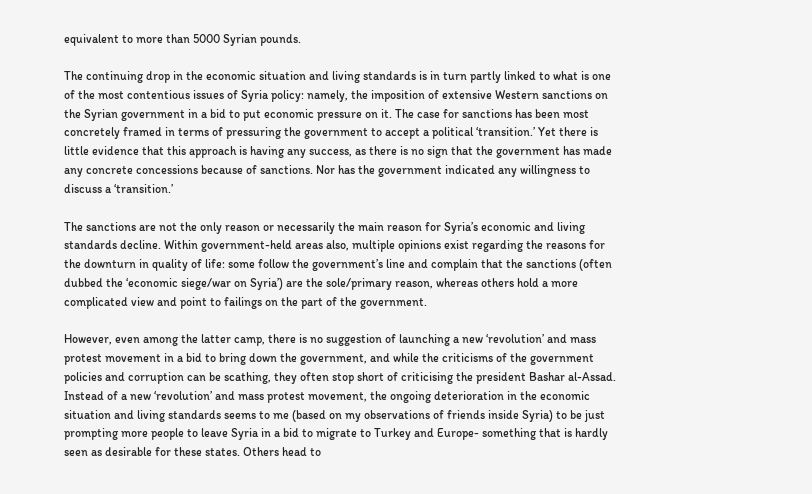equivalent to more than 5000 Syrian pounds.

The continuing drop in the economic situation and living standards is in turn partly linked to what is one of the most contentious issues of Syria policy: namely, the imposition of extensive Western sanctions on the Syrian government in a bid to put economic pressure on it. The case for sanctions has been most concretely framed in terms of pressuring the government to accept a political ‘transition.’ Yet there is little evidence that this approach is having any success, as there is no sign that the government has made any concrete concessions because of sanctions. Nor has the government indicated any willingness to discuss a ‘transition.’

The sanctions are not the only reason or necessarily the main reason for Syria’s economic and living standards decline. Within government-held areas also, multiple opinions exist regarding the reasons for the downturn in quality of life: some follow the government’s line and complain that the sanctions (often dubbed the ‘economic siege/war on Syria’) are the sole/primary reason, whereas others hold a more complicated view and point to failings on the part of the government.

However, even among the latter camp, there is no suggestion of launching a new ‘revolution’ and mass protest movement in a bid to bring down the government, and while the criticisms of the government policies and corruption can be scathing, they often stop short of criticising the president Bashar al-Assad. Instead of a new ‘revolution’ and mass protest movement, the ongoing deterioration in the economic situation and living standards seems to me (based on my observations of friends inside Syria) to be just prompting more people to leave Syria in a bid to migrate to Turkey and Europe- something that is hardly seen as desirable for these states. Others head to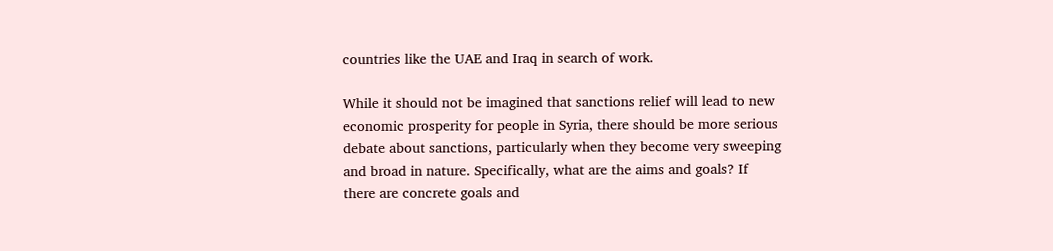countries like the UAE and Iraq in search of work.

While it should not be imagined that sanctions relief will lead to new economic prosperity for people in Syria, there should be more serious debate about sanctions, particularly when they become very sweeping and broad in nature. Specifically, what are the aims and goals? If there are concrete goals and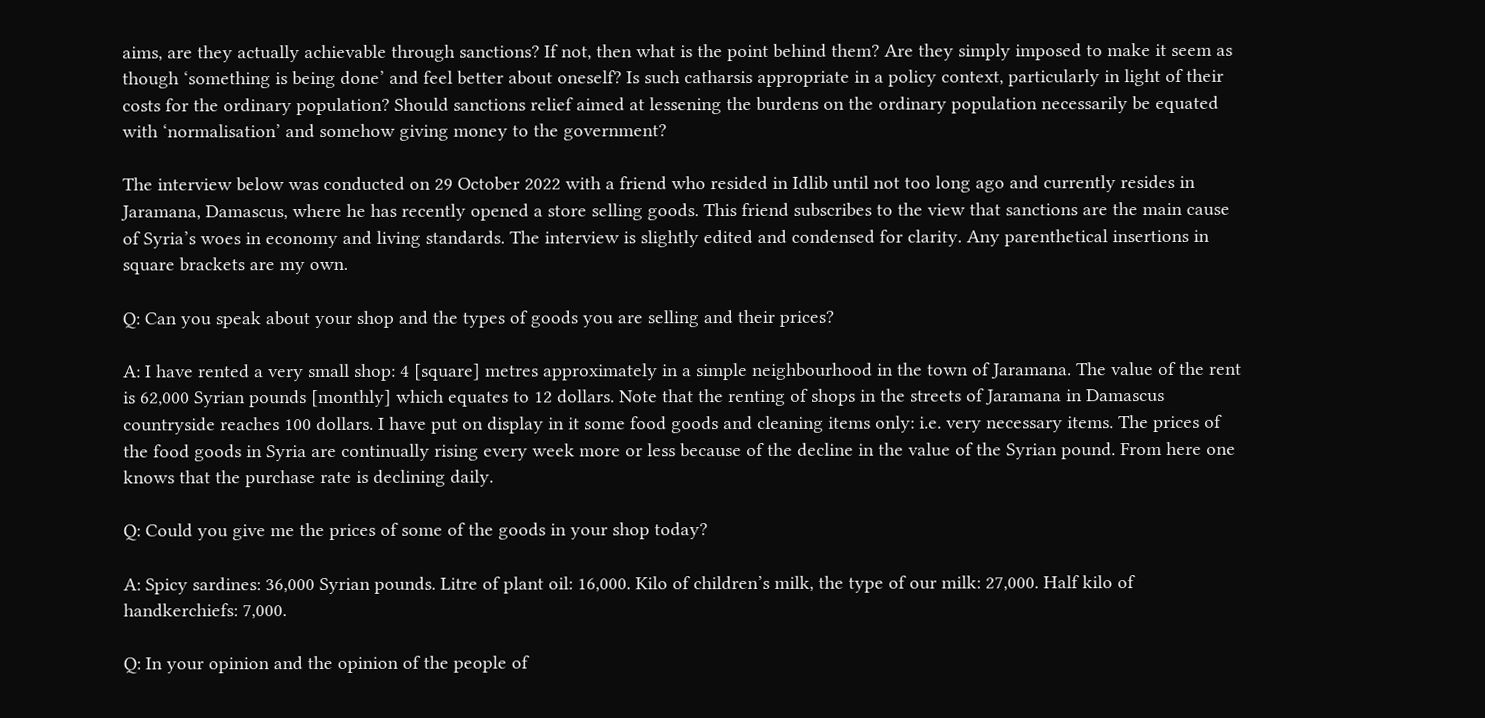aims, are they actually achievable through sanctions? If not, then what is the point behind them? Are they simply imposed to make it seem as though ‘something is being done’ and feel better about oneself? Is such catharsis appropriate in a policy context, particularly in light of their costs for the ordinary population? Should sanctions relief aimed at lessening the burdens on the ordinary population necessarily be equated with ‘normalisation’ and somehow giving money to the government?

The interview below was conducted on 29 October 2022 with a friend who resided in Idlib until not too long ago and currently resides in Jaramana, Damascus, where he has recently opened a store selling goods. This friend subscribes to the view that sanctions are the main cause of Syria’s woes in economy and living standards. The interview is slightly edited and condensed for clarity. Any parenthetical insertions in square brackets are my own.

Q: Can you speak about your shop and the types of goods you are selling and their prices?

A: I have rented a very small shop: 4 [square] metres approximately in a simple neighbourhood in the town of Jaramana. The value of the rent is 62,000 Syrian pounds [monthly] which equates to 12 dollars. Note that the renting of shops in the streets of Jaramana in Damascus countryside reaches 100 dollars. I have put on display in it some food goods and cleaning items only: i.e. very necessary items. The prices of the food goods in Syria are continually rising every week more or less because of the decline in the value of the Syrian pound. From here one knows that the purchase rate is declining daily.

Q: Could you give me the prices of some of the goods in your shop today?

A: Spicy sardines: 36,000 Syrian pounds. Litre of plant oil: 16,000. Kilo of children’s milk, the type of our milk: 27,000. Half kilo of handkerchiefs: 7,000.

Q: In your opinion and the opinion of the people of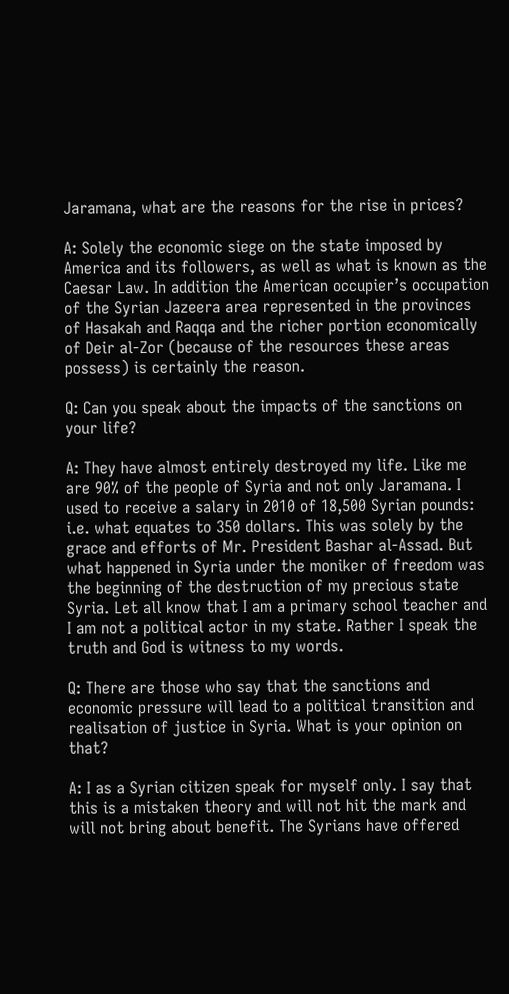Jaramana, what are the reasons for the rise in prices?

A: Solely the economic siege on the state imposed by America and its followers, as well as what is known as the Caesar Law. In addition the American occupier’s occupation of the Syrian Jazeera area represented in the provinces of Hasakah and Raqqa and the richer portion economically of Deir al-Zor (because of the resources these areas possess) is certainly the reason.

Q: Can you speak about the impacts of the sanctions on your life?

A: They have almost entirely destroyed my life. Like me are 90% of the people of Syria and not only Jaramana. I used to receive a salary in 2010 of 18,500 Syrian pounds: i.e. what equates to 350 dollars. This was solely by the grace and efforts of Mr. President Bashar al-Assad. But what happened in Syria under the moniker of freedom was the beginning of the destruction of my precious state Syria. Let all know that I am a primary school teacher and I am not a political actor in my state. Rather I speak the truth and God is witness to my words.

Q: There are those who say that the sanctions and economic pressure will lead to a political transition and realisation of justice in Syria. What is your opinion on that?

A: I as a Syrian citizen speak for myself only. I say that this is a mistaken theory and will not hit the mark and will not bring about benefit. The Syrians have offered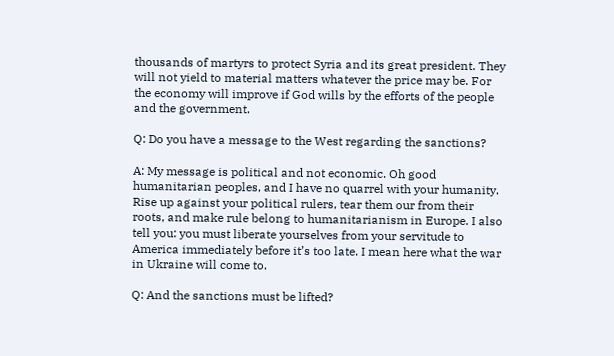thousands of martyrs to protect Syria and its great president. They will not yield to material matters whatever the price may be. For the economy will improve if God wills by the efforts of the people and the government.

Q: Do you have a message to the West regarding the sanctions?

A: My message is political and not economic. Oh good humanitarian peoples, and I have no quarrel with your humanity. Rise up against your political rulers, tear them our from their roots, and make rule belong to humanitarianism in Europe. I also tell you: you must liberate yourselves from your servitude to America immediately before it’s too late. I mean here what the war in Ukraine will come to.

Q: And the sanctions must be lifted?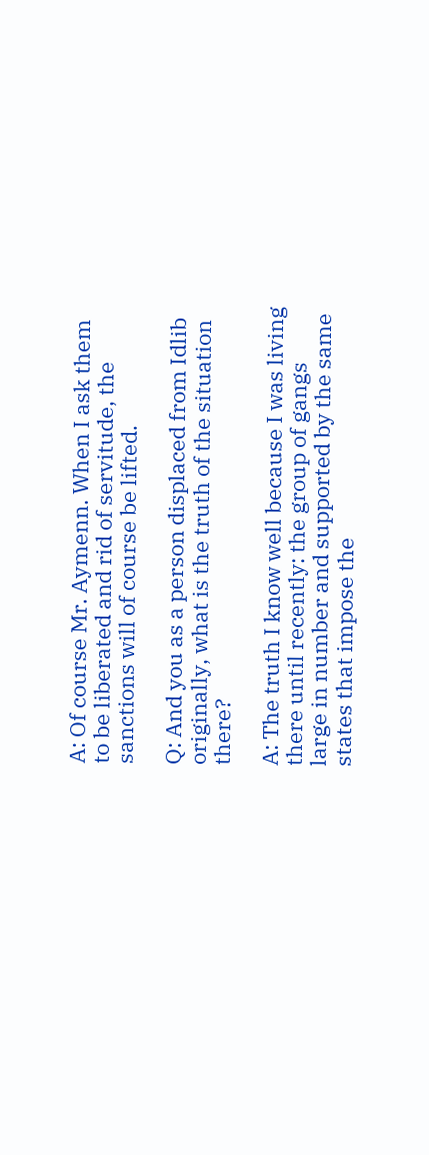A: Of course Mr. Aymenn. When I ask them to be liberated and rid of servitude, the sanctions will of course be lifted.

Q: And you as a person displaced from Idlib originally, what is the truth of the situation there?

A: The truth I know well because I was living there until recently: the group of gangs large in number and supported by the same states that impose the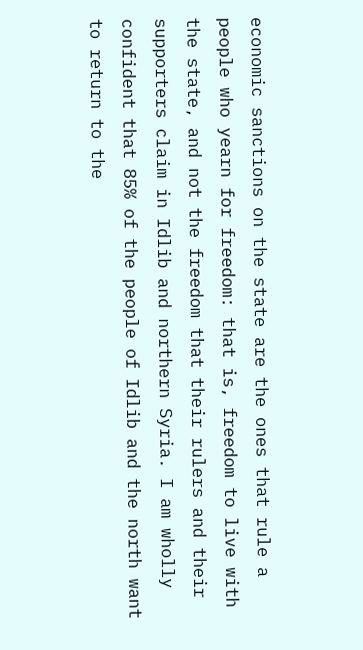economic sanctions on the state are the ones that rule a people who yearn for freedom: that is, freedom to live with the state, and not the freedom that their rulers and their supporters claim in Idlib and northern Syria. I am wholly confident that 85% of the people of Idlib and the north want to return to the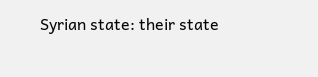Syrian state: their state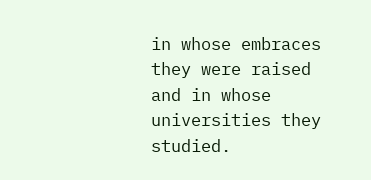in whose embraces they were raised and in whose universities they studied.